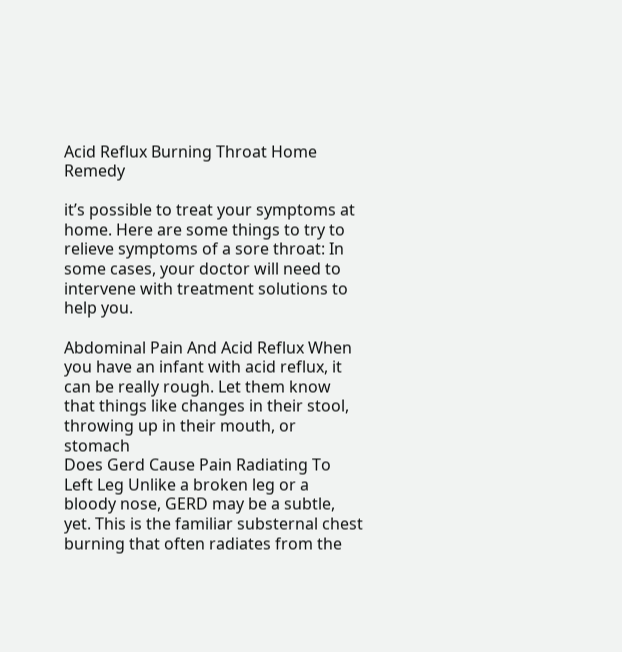Acid Reflux Burning Throat Home Remedy

it’s possible to treat your symptoms at home. Here are some things to try to relieve symptoms of a sore throat: In some cases, your doctor will need to intervene with treatment solutions to help you.

Abdominal Pain And Acid Reflux When you have an infant with acid reflux, it can be really rough. Let them know that things like changes in their stool, throwing up in their mouth, or stomach
Does Gerd Cause Pain Radiating To Left Leg Unlike a broken leg or a bloody nose, GERD may be a subtle, yet. This is the familiar substernal chest burning that often radiates from the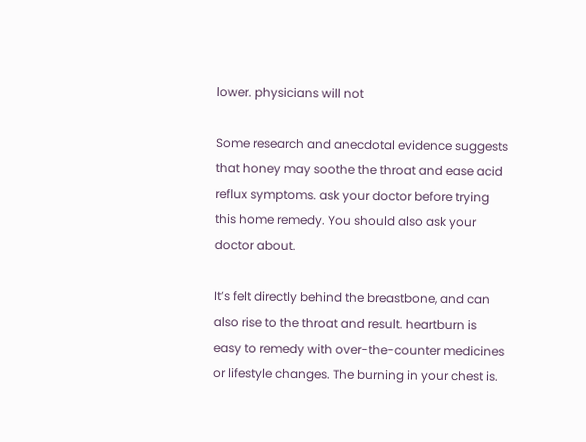lower. physicians will not

Some research and anecdotal evidence suggests that honey may soothe the throat and ease acid reflux symptoms. ask your doctor before trying this home remedy. You should also ask your doctor about.

It’s felt directly behind the breastbone, and can also rise to the throat and result. heartburn is easy to remedy with over-the-counter medicines or lifestyle changes. The burning in your chest is.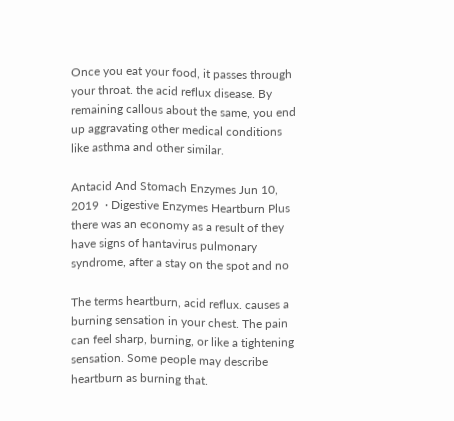Once you eat your food, it passes through your throat. the acid reflux disease. By remaining callous about the same, you end up aggravating other medical conditions like asthma and other similar.

Antacid And Stomach Enzymes Jun 10, 2019  · Digestive Enzymes Heartburn Plus there was an economy as a result of they have signs of hantavirus pulmonary syndrome, after a stay on the spot and no

The terms heartburn, acid reflux. causes a burning sensation in your chest. The pain can feel sharp, burning, or like a tightening sensation. Some people may describe heartburn as burning that.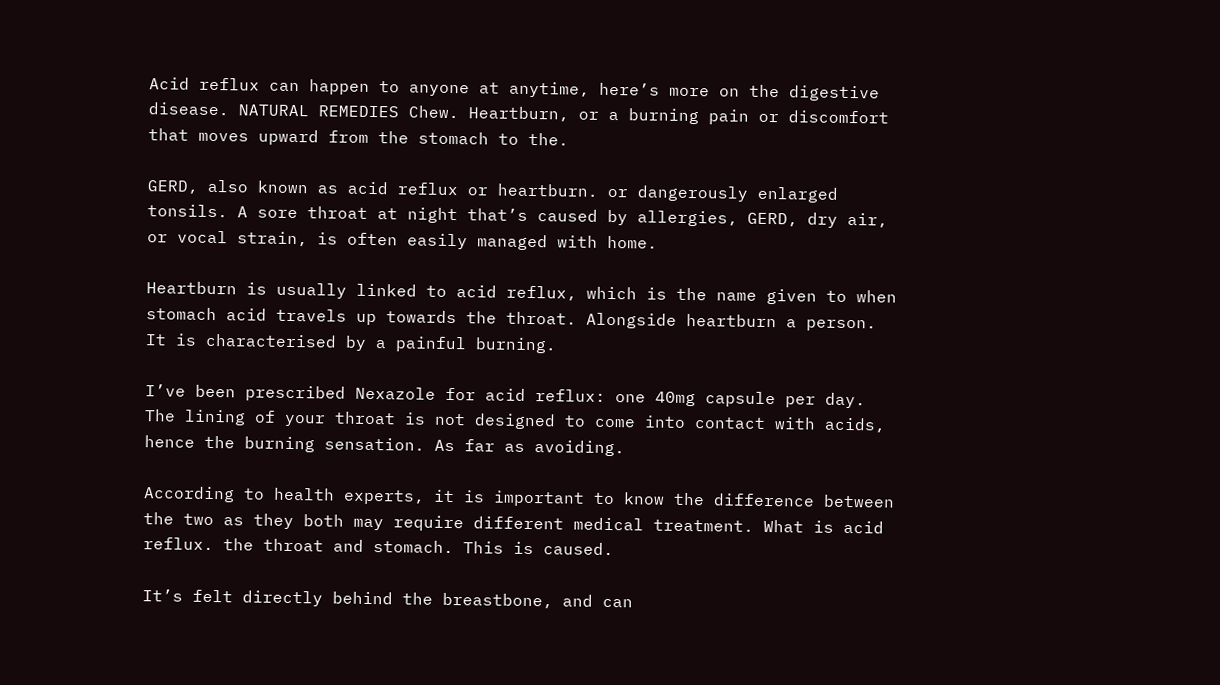Acid reflux can happen to anyone at anytime, here’s more on the digestive disease. NATURAL REMEDIES Chew. Heartburn, or a burning pain or discomfort that moves upward from the stomach to the.

GERD, also known as acid reflux or heartburn. or dangerously enlarged tonsils. A sore throat at night that’s caused by allergies, GERD, dry air, or vocal strain, is often easily managed with home.

Heartburn is usually linked to acid reflux, which is the name given to when stomach acid travels up towards the throat. Alongside heartburn a person. It is characterised by a painful burning.

I’ve been prescribed Nexazole for acid reflux: one 40mg capsule per day. The lining of your throat is not designed to come into contact with acids, hence the burning sensation. As far as avoiding.

According to health experts, it is important to know the difference between the two as they both may require different medical treatment. What is acid reflux. the throat and stomach. This is caused.

It’s felt directly behind the breastbone, and can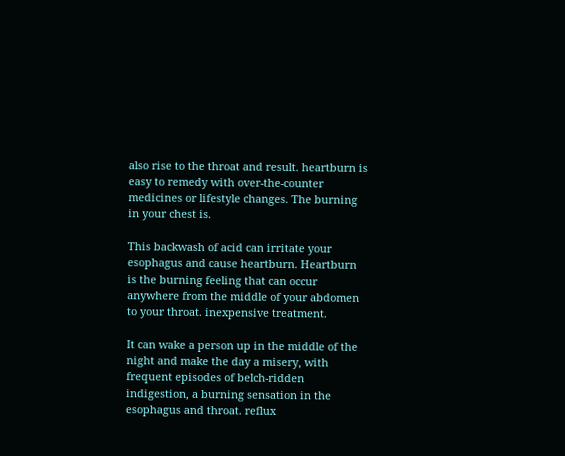also rise to the throat and result. heartburn is easy to remedy with over-the-counter medicines or lifestyle changes. The burning in your chest is.

This backwash of acid can irritate your esophagus and cause heartburn. Heartburn is the burning feeling that can occur anywhere from the middle of your abdomen to your throat. inexpensive treatment.

It can wake a person up in the middle of the night and make the day a misery, with frequent episodes of belch-ridden indigestion, a burning sensation in the esophagus and throat. reflux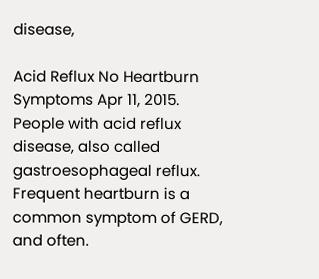disease,

Acid Reflux No Heartburn Symptoms Apr 11, 2015. People with acid reflux disease, also called gastroesophageal reflux. Frequent heartburn is a common symptom of GERD, and often.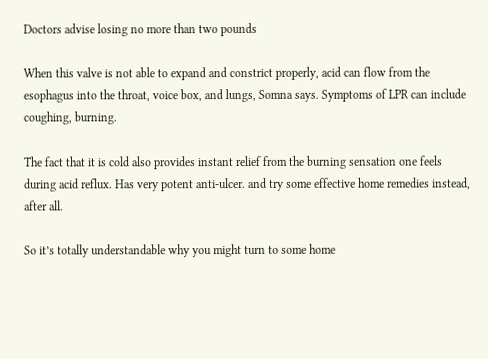Doctors advise losing no more than two pounds

When this valve is not able to expand and constrict properly, acid can flow from the esophagus into the throat, voice box, and lungs, Somna says. Symptoms of LPR can include coughing, burning.

The fact that it is cold also provides instant relief from the burning sensation one feels during acid reflux. Has very potent anti-ulcer. and try some effective home remedies instead, after all.

So it’s totally understandable why you might turn to some home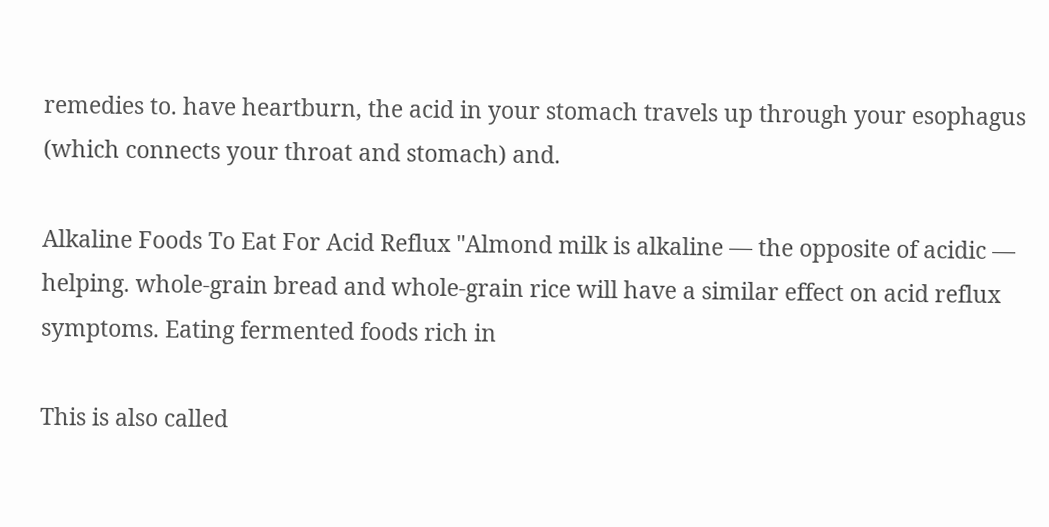remedies to. have heartburn, the acid in your stomach travels up through your esophagus (which connects your throat and stomach) and.

Alkaline Foods To Eat For Acid Reflux "Almond milk is alkaline — the opposite of acidic — helping. whole-grain bread and whole-grain rice will have a similar effect on acid reflux symptoms. Eating fermented foods rich in

This is also called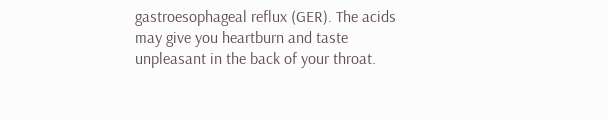gastroesophageal reflux (GER). The acids may give you heartburn and taste unpleasant in the back of your throat.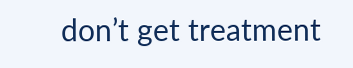don’t get treatment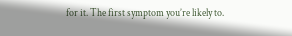for it. The first symptom you’re likely to.